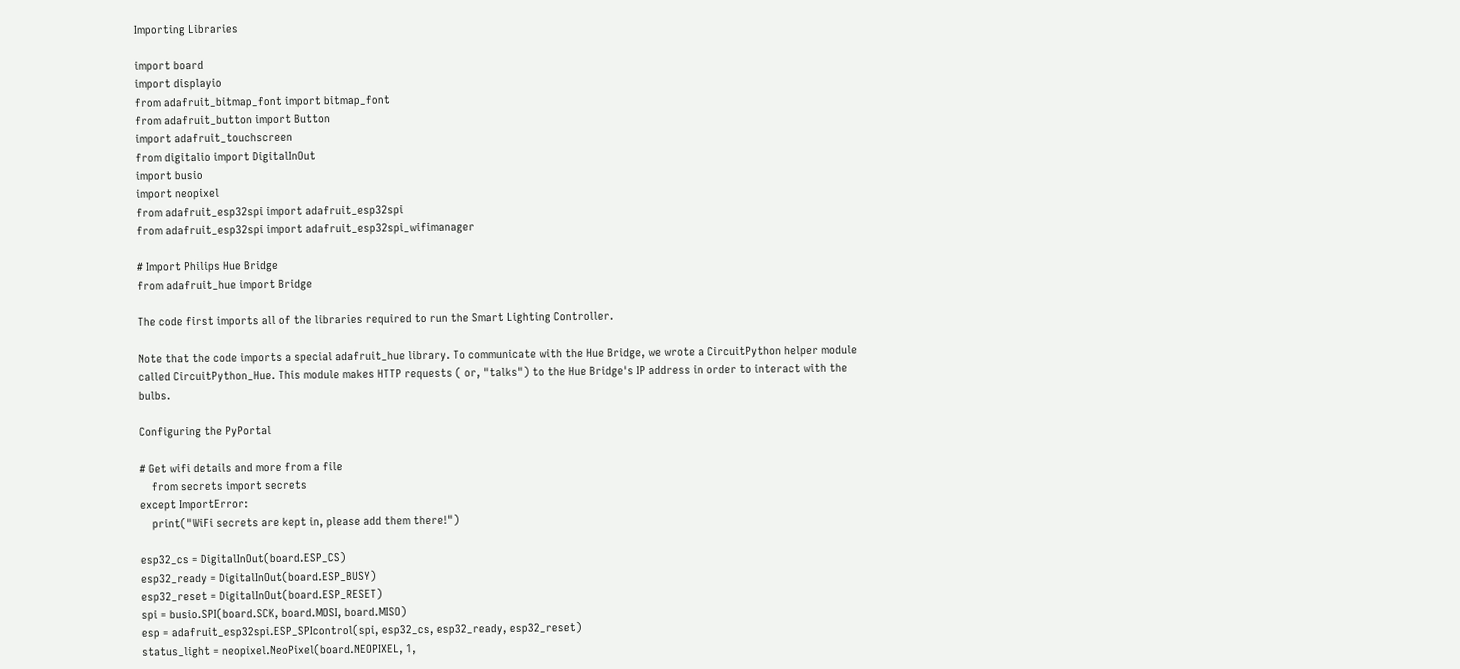Importing Libraries

import board
import displayio
from adafruit_bitmap_font import bitmap_font
from adafruit_button import Button
import adafruit_touchscreen
from digitalio import DigitalInOut
import busio
import neopixel
from adafruit_esp32spi import adafruit_esp32spi
from adafruit_esp32spi import adafruit_esp32spi_wifimanager

# Import Philips Hue Bridge
from adafruit_hue import Bridge

The code first imports all of the libraries required to run the Smart Lighting Controller.

Note that the code imports a special adafruit_hue library. To communicate with the Hue Bridge, we wrote a CircuitPython helper module called CircuitPython_Hue. This module makes HTTP requests ( or, "talks") to the Hue Bridge's IP address in order to interact with the bulbs.

Configuring the PyPortal

# Get wifi details and more from a file
    from secrets import secrets
except ImportError:
    print("WiFi secrets are kept in, please add them there!")

esp32_cs = DigitalInOut(board.ESP_CS)
esp32_ready = DigitalInOut(board.ESP_BUSY)
esp32_reset = DigitalInOut(board.ESP_RESET)
spi = busio.SPI(board.SCK, board.MOSI, board.MISO)
esp = adafruit_esp32spi.ESP_SPIcontrol(spi, esp32_cs, esp32_ready, esp32_reset)
status_light = neopixel.NeoPixel(board.NEOPIXEL, 1,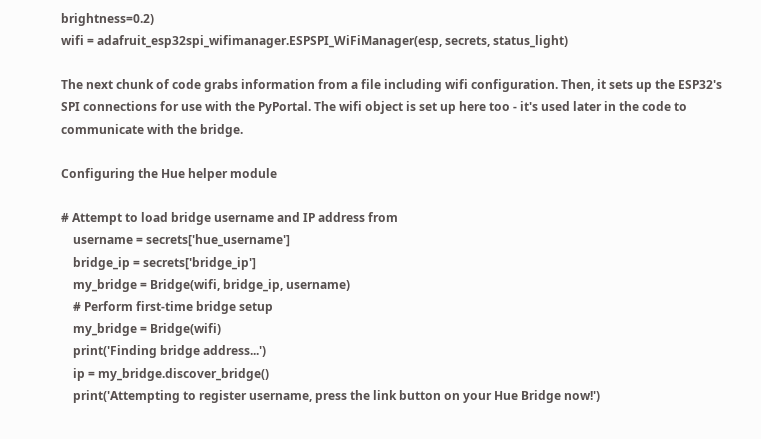brightness=0.2)
wifi = adafruit_esp32spi_wifimanager.ESPSPI_WiFiManager(esp, secrets, status_light)

The next chunk of code grabs information from a file including wifi configuration. Then, it sets up the ESP32's SPI connections for use with the PyPortal. The wifi object is set up here too - it's used later in the code to communicate with the bridge.

Configuring the Hue helper module

# Attempt to load bridge username and IP address from
    username = secrets['hue_username']
    bridge_ip = secrets['bridge_ip']
    my_bridge = Bridge(wifi, bridge_ip, username)
    # Perform first-time bridge setup
    my_bridge = Bridge(wifi)
    print('Finding bridge address...')
    ip = my_bridge.discover_bridge()
    print('Attempting to register username, press the link button on your Hue Bridge now!')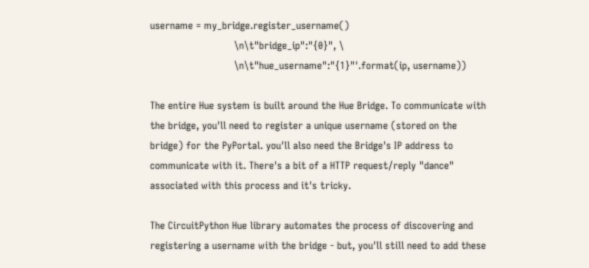username = my_bridge.register_username()
                            \n\t"bridge_ip":"{0}", \
                            \n\t"hue_username":"{1}"'.format(ip, username))

The entire Hue system is built around the Hue Bridge. To communicate with the bridge, you'll need to register a unique username (stored on the bridge) for the PyPortal. you'll also need the Bridge's IP address to communicate with it. There's a bit of a HTTP request/reply "dance" associated with this process and it's tricky.

The CircuitPython Hue library automates the process of discovering and registering a username with the bridge - but, you'll still need to add these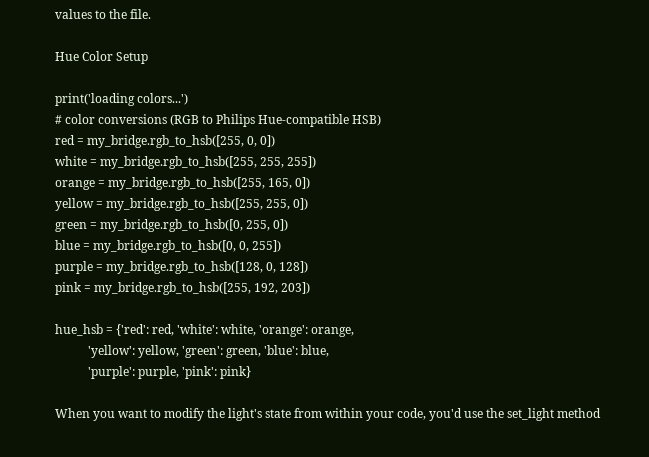values to the file.

Hue Color Setup

print('loading colors...')
# color conversions (RGB to Philips Hue-compatible HSB)
red = my_bridge.rgb_to_hsb([255, 0, 0])
white = my_bridge.rgb_to_hsb([255, 255, 255])
orange = my_bridge.rgb_to_hsb([255, 165, 0])
yellow = my_bridge.rgb_to_hsb([255, 255, 0])
green = my_bridge.rgb_to_hsb([0, 255, 0])
blue = my_bridge.rgb_to_hsb([0, 0, 255])
purple = my_bridge.rgb_to_hsb([128, 0, 128])
pink = my_bridge.rgb_to_hsb([255, 192, 203])

hue_hsb = {'red': red, 'white': white, 'orange': orange,
           'yellow': yellow, 'green': green, 'blue': blue,
           'purple': purple, 'pink': pink}

When you want to modify the light's state from within your code, you'd use the set_light method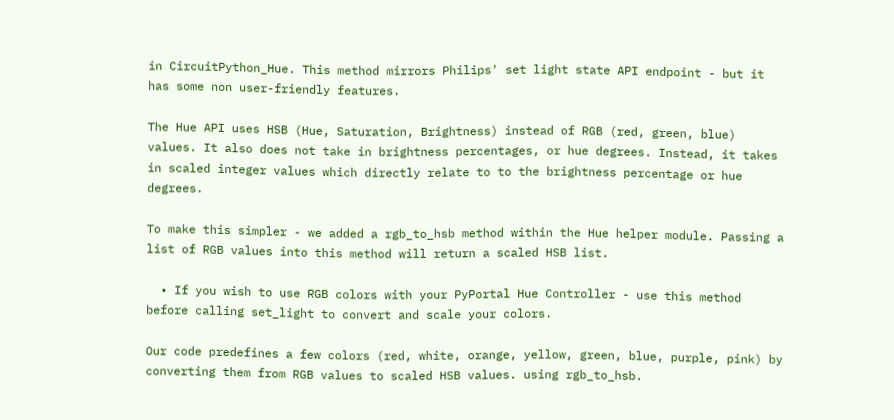in CircuitPython_Hue. This method mirrors Philips' set light state API endpoint - but it has some non user-friendly features.

The Hue API uses HSB (Hue, Saturation, Brightness) instead of RGB (red, green, blue) values. It also does not take in brightness percentages, or hue degrees. Instead, it takes in scaled integer values which directly relate to to the brightness percentage or hue degrees.

To make this simpler - we added a rgb_to_hsb method within the Hue helper module. Passing a list of RGB values into this method will return a scaled HSB list.

  • If you wish to use RGB colors with your PyPortal Hue Controller - use this method before calling set_light to convert and scale your colors.

Our code predefines a few colors (red, white, orange, yellow, green, blue, purple, pink) by converting them from RGB values to scaled HSB values. using rgb_to_hsb.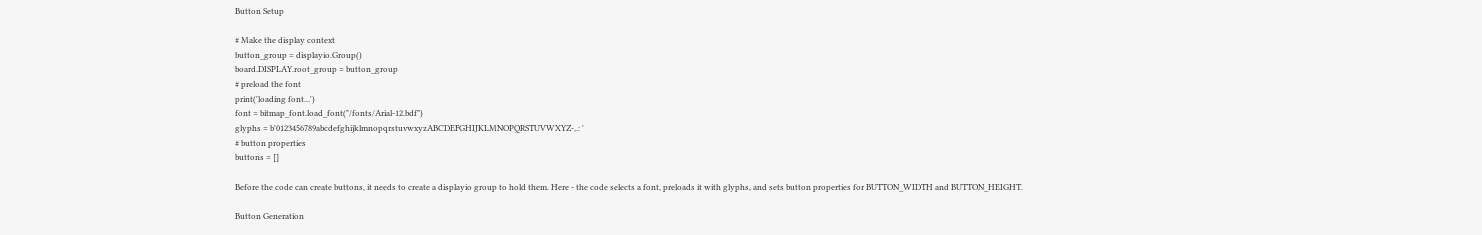Button Setup

# Make the display context
button_group = displayio.Group()
board.DISPLAY.root_group = button_group
# preload the font
print('loading font...')
font = bitmap_font.load_font("/fonts/Arial-12.bdf")
glyphs = b'0123456789abcdefghijklmnopqrstuvwxyzABCDEFGHIJKLMNOPQRSTUVWXYZ-,.: '
# button properties
buttons = []

Before the code can create buttons, it needs to create a displayio group to hold them. Here - the code selects a font, preloads it with glyphs, and sets button properties for BUTTON_WIDTH and BUTTON_HEIGHT.

Button Generation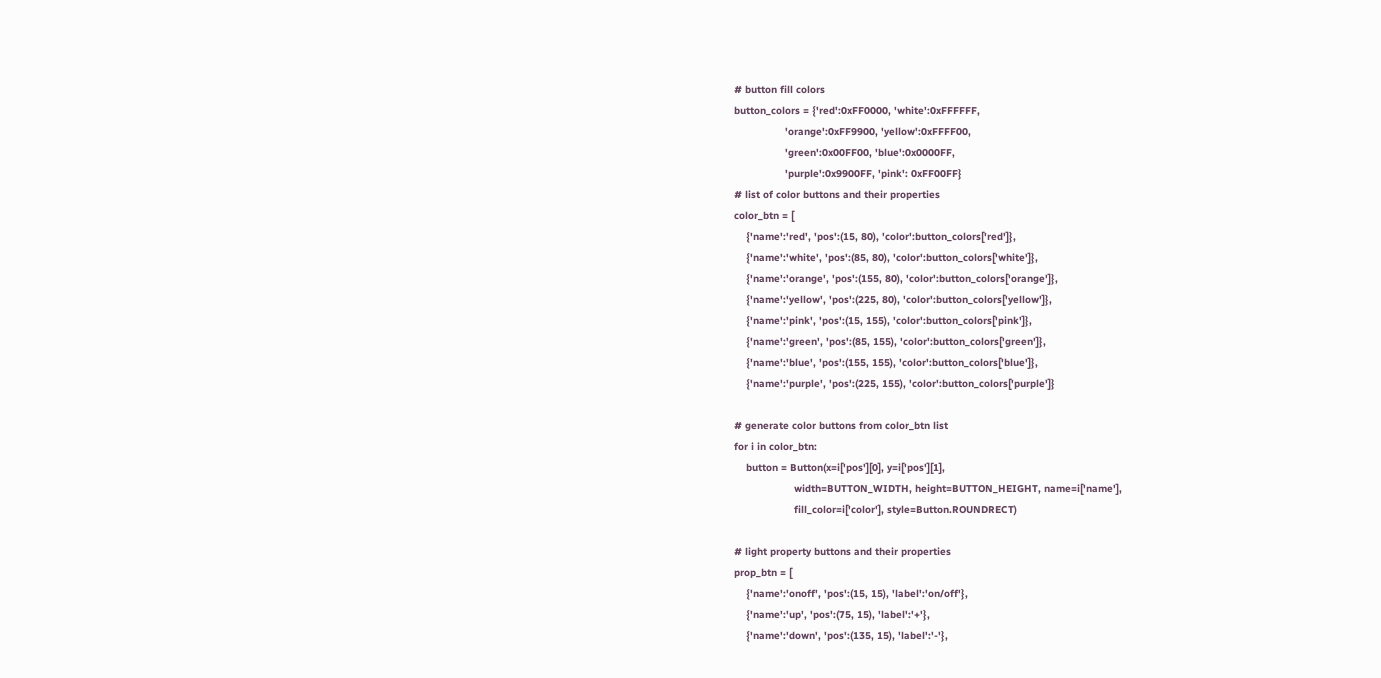# button fill colors
button_colors = {'red':0xFF0000, 'white':0xFFFFFF,
                 'orange':0xFF9900, 'yellow':0xFFFF00,
                 'green':0x00FF00, 'blue':0x0000FF,
                 'purple':0x9900FF, 'pink': 0xFF00FF}
# list of color buttons and their properties
color_btn = [
    {'name':'red', 'pos':(15, 80), 'color':button_colors['red']},
    {'name':'white', 'pos':(85, 80), 'color':button_colors['white']},
    {'name':'orange', 'pos':(155, 80), 'color':button_colors['orange']},
    {'name':'yellow', 'pos':(225, 80), 'color':button_colors['yellow']},
    {'name':'pink', 'pos':(15, 155), 'color':button_colors['pink']},
    {'name':'green', 'pos':(85, 155), 'color':button_colors['green']},
    {'name':'blue', 'pos':(155, 155), 'color':button_colors['blue']},
    {'name':'purple', 'pos':(225, 155), 'color':button_colors['purple']}

# generate color buttons from color_btn list
for i in color_btn:
    button = Button(x=i['pos'][0], y=i['pos'][1],
                    width=BUTTON_WIDTH, height=BUTTON_HEIGHT, name=i['name'],
                    fill_color=i['color'], style=Button.ROUNDRECT)

# light property buttons and their properties
prop_btn = [
    {'name':'onoff', 'pos':(15, 15), 'label':'on/off'},
    {'name':'up', 'pos':(75, 15), 'label':'+'},
    {'name':'down', 'pos':(135, 15), 'label':'-'},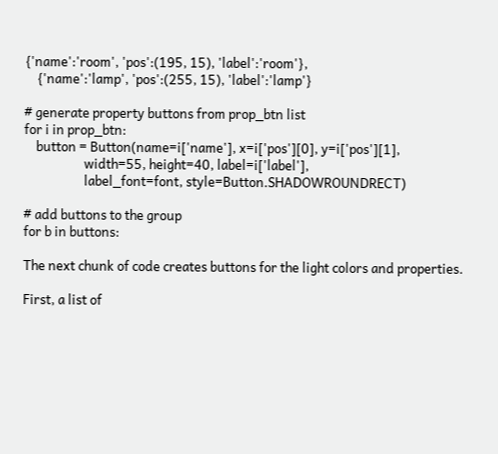{'name':'room', 'pos':(195, 15), 'label':'room'},
    {'name':'lamp', 'pos':(255, 15), 'label':'lamp'}

# generate property buttons from prop_btn list
for i in prop_btn:
    button = Button(name=i['name'], x=i['pos'][0], y=i['pos'][1],
                    width=55, height=40, label=i['label'],
                    label_font=font, style=Button.SHADOWROUNDRECT)

# add buttons to the group
for b in buttons:

The next chunk of code creates buttons for the light colors and properties.

First, a list of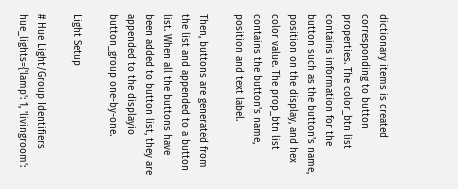dictionary items is created corresponding to button properties. The color_btn list contains information for the button such as the button's name, position on the display, and hex color value. The prop_btn list contains the button's name, position and text label.

Then, buttons are generated from the list and appended to a button list. When all the buttons have been added to button list, they are appended to the displayio button_group one-by-one.

Light Setup

# Hue Light/Group Identifiers
hue_lights={'lamp': 1, 'livingroom':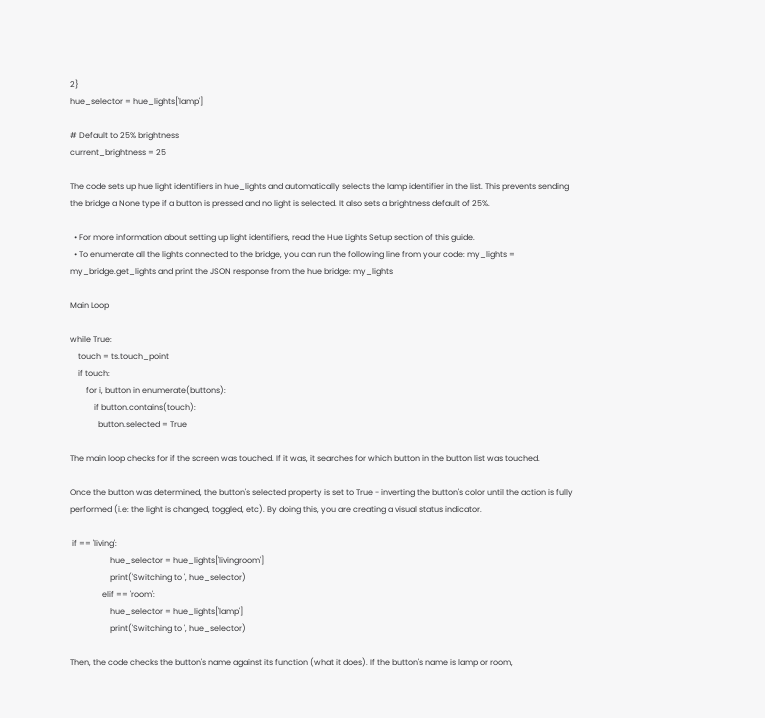2}
hue_selector = hue_lights['lamp']

# Default to 25% brightness
current_brightness = 25

The code sets up hue light identifiers in hue_lights and automatically selects the lamp identifier in the list. This prevents sending the bridge a None type if a button is pressed and no light is selected. It also sets a brightness default of 25%.

  • For more information about setting up light identifiers, read the Hue Lights Setup section of this guide.
  • To enumerate all the lights connected to the bridge, you can run the following line from your code: my_lights = my_bridge.get_lights and print the JSON response from the hue bridge: my_lights

Main Loop

while True:
    touch = ts.touch_point
    if touch:
        for i, button in enumerate(buttons):
            if button.contains(touch):
              button.selected = True

The main loop checks for if the screen was touched. If it was, it searches for which button in the button list was touched.

Once the button was determined, the button's selected property is set to True - inverting the button's color until the action is fully performed (i.e: the light is changed, toggled, etc). By doing this, you are creating a visual status indicator.

 if == 'living':
                    hue_selector = hue_lights['livingroom']
                    print('Switching to ', hue_selector)
                elif == 'room':
                    hue_selector = hue_lights['lamp']
                    print('Switching to ', hue_selector)

Then, the code checks the button's name against its function (what it does). If the button's name is lamp or room,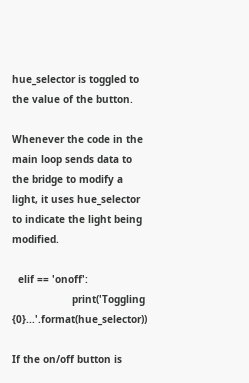hue_selector is toggled to the value of the button.

Whenever the code in the main loop sends data to the bridge to modify a light, it uses hue_selector  to indicate the light being modified.

  elif == 'onoff':
                    print('Toggling {0}...'.format(hue_selector))

If the on/off button is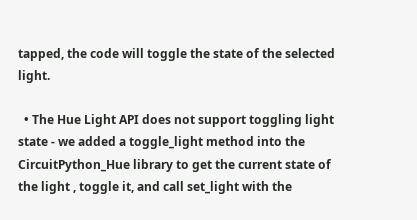tapped, the code will toggle the state of the selected light.

  • The Hue Light API does not support toggling light state - we added a toggle_light method into the CircuitPython_Hue library to get the current state of the light , toggle it, and call set_light with the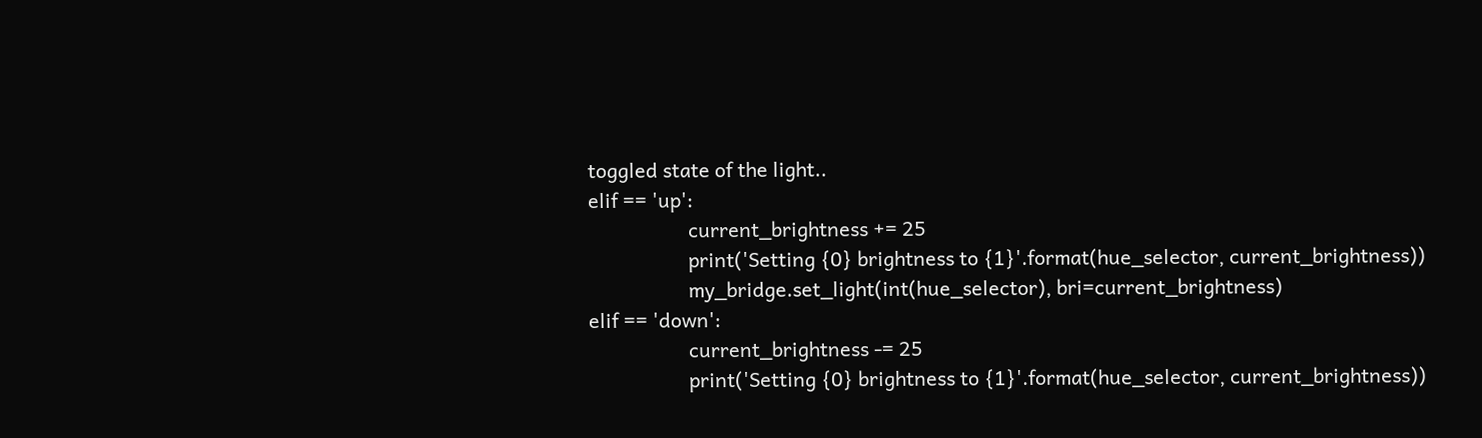toggled state of the light..
elif == 'up':
                    current_brightness += 25
                    print('Setting {0} brightness to {1}'.format(hue_selector, current_brightness))
                    my_bridge.set_light(int(hue_selector), bri=current_brightness)
elif == 'down':
                    current_brightness -= 25
                    print('Setting {0} brightness to {1}'.format(hue_selector, current_brightness))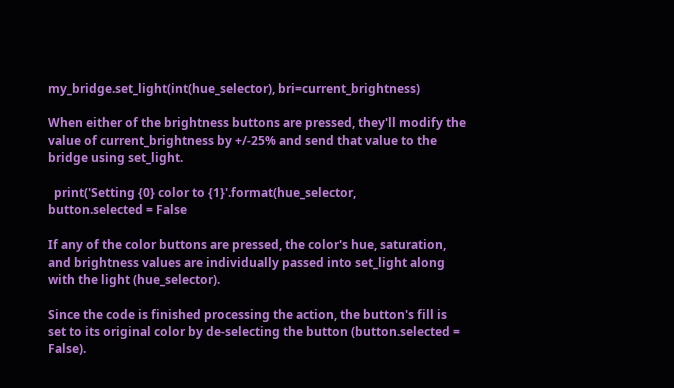my_bridge.set_light(int(hue_selector), bri=current_brightness)

When either of the brightness buttons are pressed, they'll modify the value of current_brightness by +/-25% and send that value to the bridge using set_light.

  print('Setting {0} color to {1}'.format(hue_selector,
button.selected = False

If any of the color buttons are pressed, the color's hue, saturation, and brightness values are individually passed into set_light along with the light (hue_selector).

Since the code is finished processing the action, the button's fill is set to its original color by de-selecting the button (button.selected = False).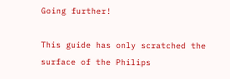Going further!

This guide has only scratched the surface of the Philips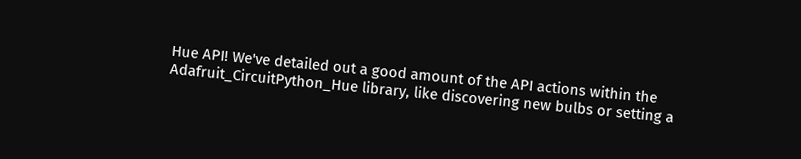Hue API! We've detailed out a good amount of the API actions within the Adafruit_CircuitPython_Hue library, like discovering new bulbs or setting a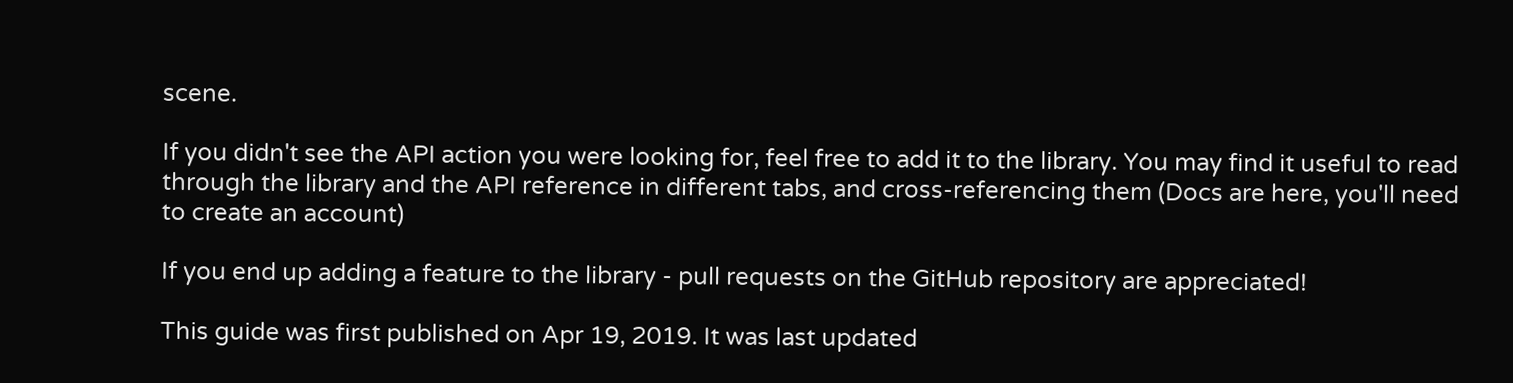scene.

If you didn't see the API action you were looking for, feel free to add it to the library. You may find it useful to read through the library and the API reference in different tabs, and cross-referencing them (Docs are here, you'll need to create an account)

If you end up adding a feature to the library - pull requests on the GitHub repository are appreciated!

This guide was first published on Apr 19, 2019. It was last updated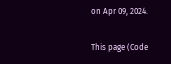on Apr 09, 2024.

This page (Code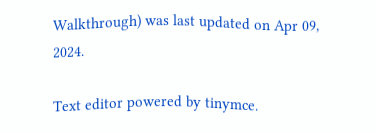Walkthrough) was last updated on Apr 09, 2024.

Text editor powered by tinymce.